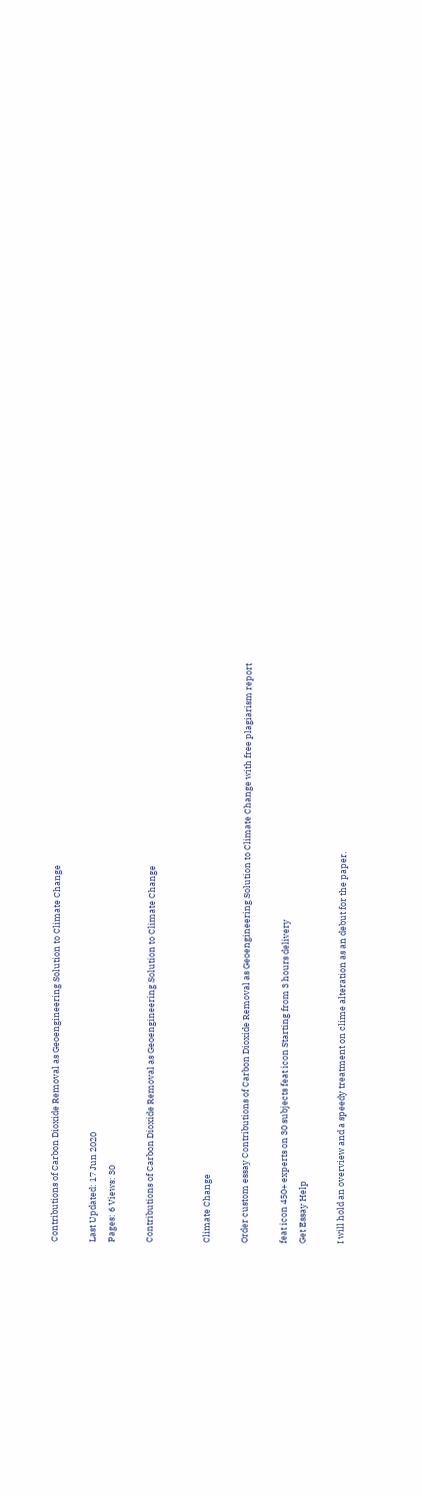Contributions of Carbon Dioxide Removal as Geoengineering Solution to Climate Change

Last Updated: 17 Jun 2020
Pages: 6 Views: 30

Contributions of Carbon Dioxide Removal as Geoengineering Solution to Climate Change


Climate Change

Order custom essay Contributions of Carbon Dioxide Removal as Geoengineering Solution to Climate Change with free plagiarism report

feat icon 450+ experts on 30 subjects feat icon Starting from 3 hours delivery
Get Essay Help

I will hold an overview and a speedy treatment on clime alteration as an debut for the paper.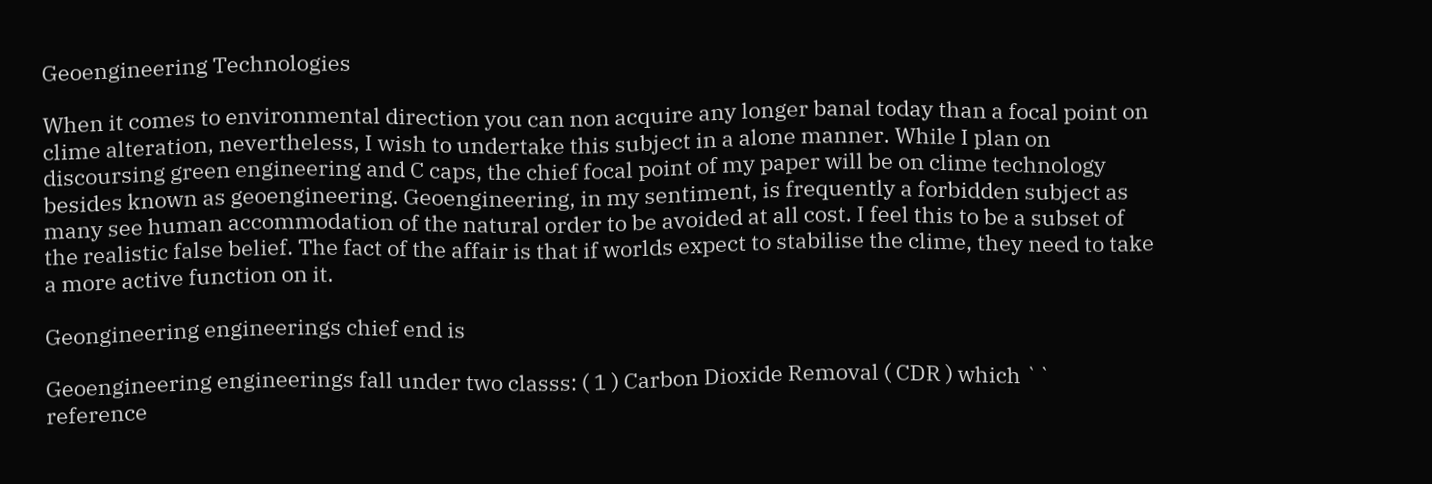Geoengineering Technologies

When it comes to environmental direction you can non acquire any longer banal today than a focal point on clime alteration, nevertheless, I wish to undertake this subject in a alone manner. While I plan on discoursing green engineering and C caps, the chief focal point of my paper will be on clime technology besides known as geoengineering. Geoengineering, in my sentiment, is frequently a forbidden subject as many see human accommodation of the natural order to be avoided at all cost. I feel this to be a subset of the realistic false belief. The fact of the affair is that if worlds expect to stabilise the clime, they need to take a more active function on it.

Geongineering engineerings chief end is

Geoengineering engineerings fall under two classs: ( 1 ) Carbon Dioxide Removal ( CDR ) which `` reference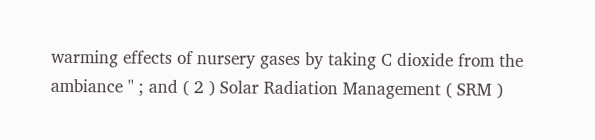warming effects of nursery gases by taking C dioxide from the ambiance '' ; and ( 2 ) Solar Radiation Management ( SRM )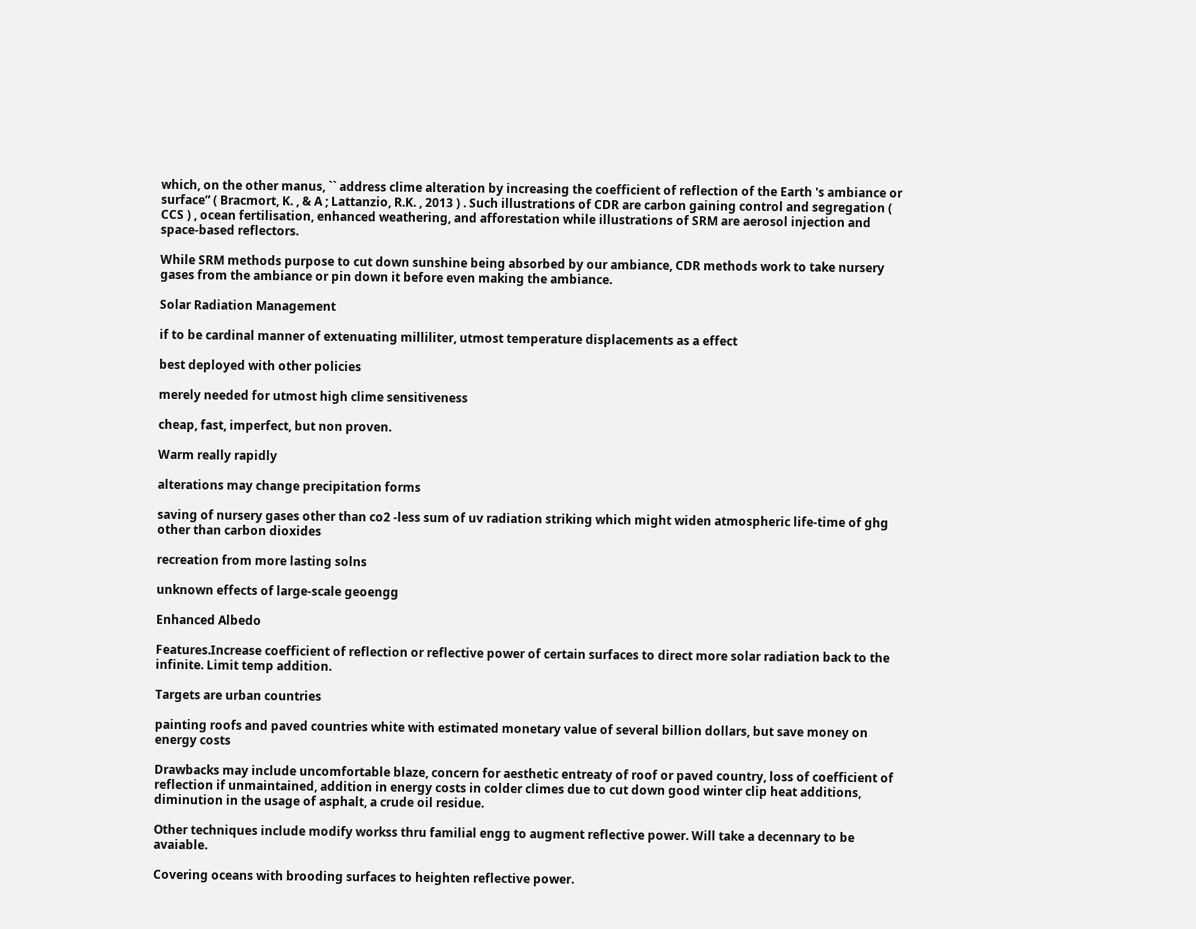which, on the other manus, `` address clime alteration by increasing the coefficient of reflection of the Earth 's ambiance or surface” ( Bracmort, K. , & A ; Lattanzio, R.K. , 2013 ) . Such illustrations of CDR are carbon gaining control and segregation ( CCS ) , ocean fertilisation, enhanced weathering, and afforestation while illustrations of SRM are aerosol injection and space-based reflectors.

While SRM methods purpose to cut down sunshine being absorbed by our ambiance, CDR methods work to take nursery gases from the ambiance or pin down it before even making the ambiance.

Solar Radiation Management

if to be cardinal manner of extenuating milliliter, utmost temperature displacements as a effect

best deployed with other policies

merely needed for utmost high clime sensitiveness

cheap, fast, imperfect, but non proven.

Warm really rapidly

alterations may change precipitation forms

saving of nursery gases other than co2 -less sum of uv radiation striking which might widen atmospheric life-time of ghg other than carbon dioxides

recreation from more lasting solns

unknown effects of large-scale geoengg

Enhanced Albedo

Features.Increase coefficient of reflection or reflective power of certain surfaces to direct more solar radiation back to the infinite. Limit temp addition.

Targets are urban countries

painting roofs and paved countries white with estimated monetary value of several billion dollars, but save money on energy costs

Drawbacks may include uncomfortable blaze, concern for aesthetic entreaty of roof or paved country, loss of coefficient of reflection if unmaintained, addition in energy costs in colder climes due to cut down good winter clip heat additions, diminution in the usage of asphalt, a crude oil residue.

Other techniques include modify workss thru familial engg to augment reflective power. Will take a decennary to be avaiable.

Covering oceans with brooding surfaces to heighten reflective power.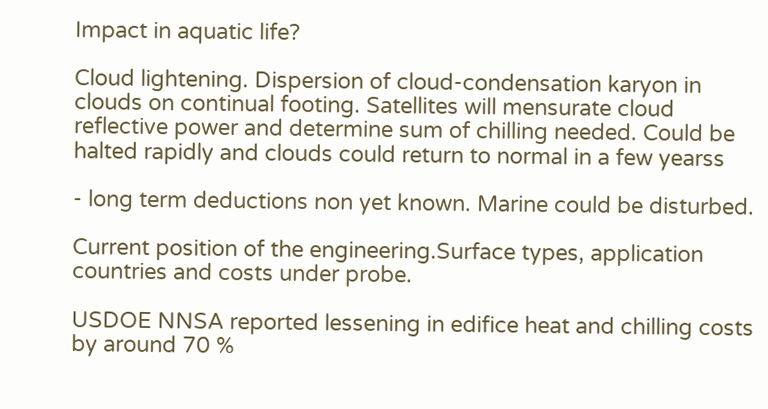Impact in aquatic life?

Cloud lightening. Dispersion of cloud-condensation karyon in clouds on continual footing. Satellites will mensurate cloud reflective power and determine sum of chilling needed. Could be halted rapidly and clouds could return to normal in a few yearss

- long term deductions non yet known. Marine could be disturbed.

Current position of the engineering.Surface types, application countries and costs under probe.

USDOE NNSA reported lessening in edifice heat and chilling costs by around 70 %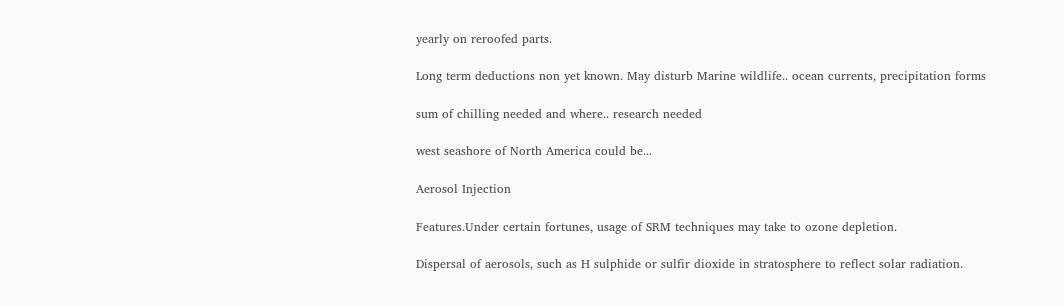yearly on reroofed parts.

Long term deductions non yet known. May disturb Marine wildlife.. ocean currents, precipitation forms

sum of chilling needed and where.. research needed

west seashore of North America could be...

Aerosol Injection

Features.Under certain fortunes, usage of SRM techniques may take to ozone depletion.

Dispersal of aerosols, such as H sulphide or sulfir dioxide in stratosphere to reflect solar radiation.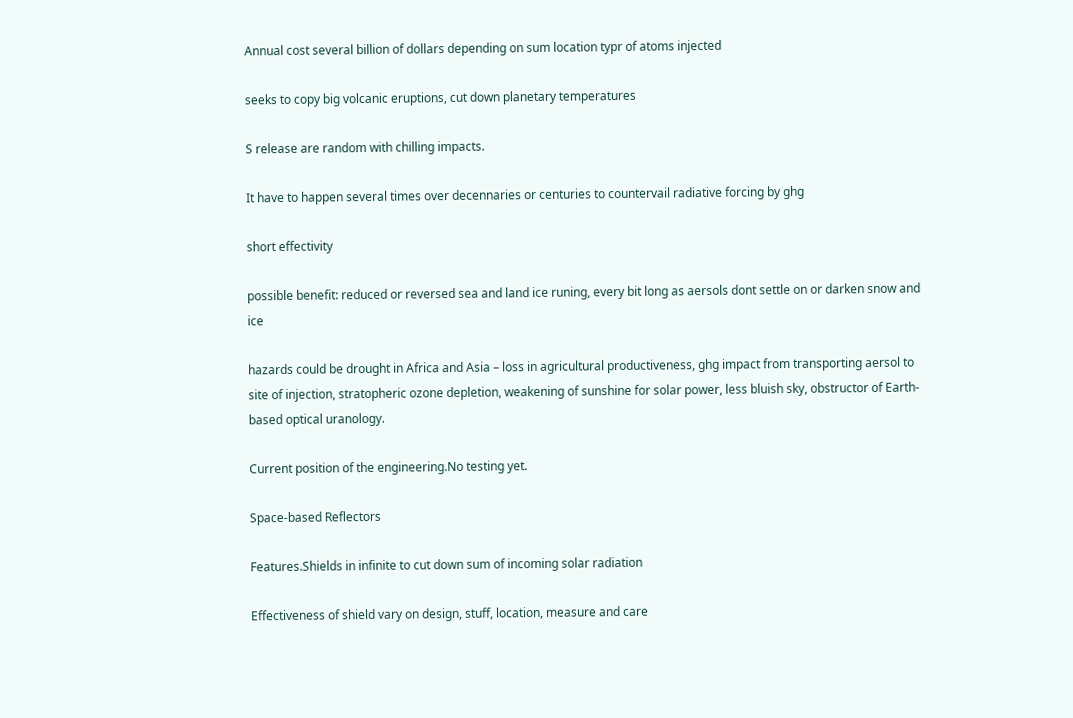Annual cost several billion of dollars depending on sum location typr of atoms injected

seeks to copy big volcanic eruptions, cut down planetary temperatures

S release are random with chilling impacts.

It have to happen several times over decennaries or centuries to countervail radiative forcing by ghg

short effectivity

possible benefit: reduced or reversed sea and land ice runing, every bit long as aersols dont settle on or darken snow and ice

hazards could be drought in Africa and Asia – loss in agricultural productiveness, ghg impact from transporting aersol to site of injection, stratopheric ozone depletion, weakening of sunshine for solar power, less bluish sky, obstructor of Earth-based optical uranology.

Current position of the engineering.No testing yet.

Space-based Reflectors

Features.Shields in infinite to cut down sum of incoming solar radiation

Effectiveness of shield vary on design, stuff, location, measure and care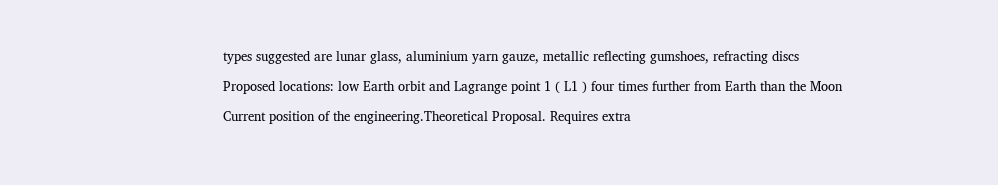types suggested are lunar glass, aluminium yarn gauze, metallic reflecting gumshoes, refracting discs

Proposed locations: low Earth orbit and Lagrange point 1 ( L1 ) four times further from Earth than the Moon

Current position of the engineering.Theoretical Proposal. Requires extra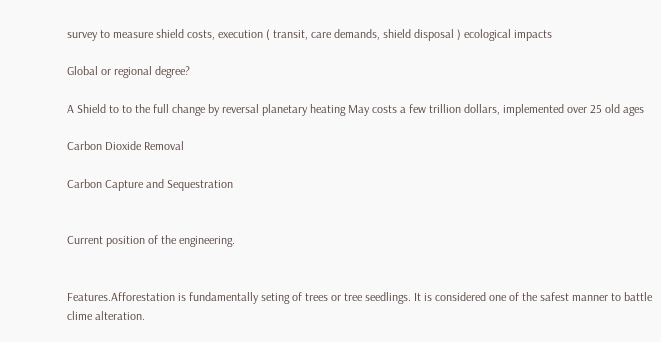survey to measure shield costs, execution ( transit, care demands, shield disposal ) ecological impacts

Global or regional degree?

A Shield to to the full change by reversal planetary heating May costs a few trillion dollars, implemented over 25 old ages

Carbon Dioxide Removal

Carbon Capture and Sequestration


Current position of the engineering.


Features.Afforestation is fundamentally seting of trees or tree seedlings. It is considered one of the safest manner to battle clime alteration.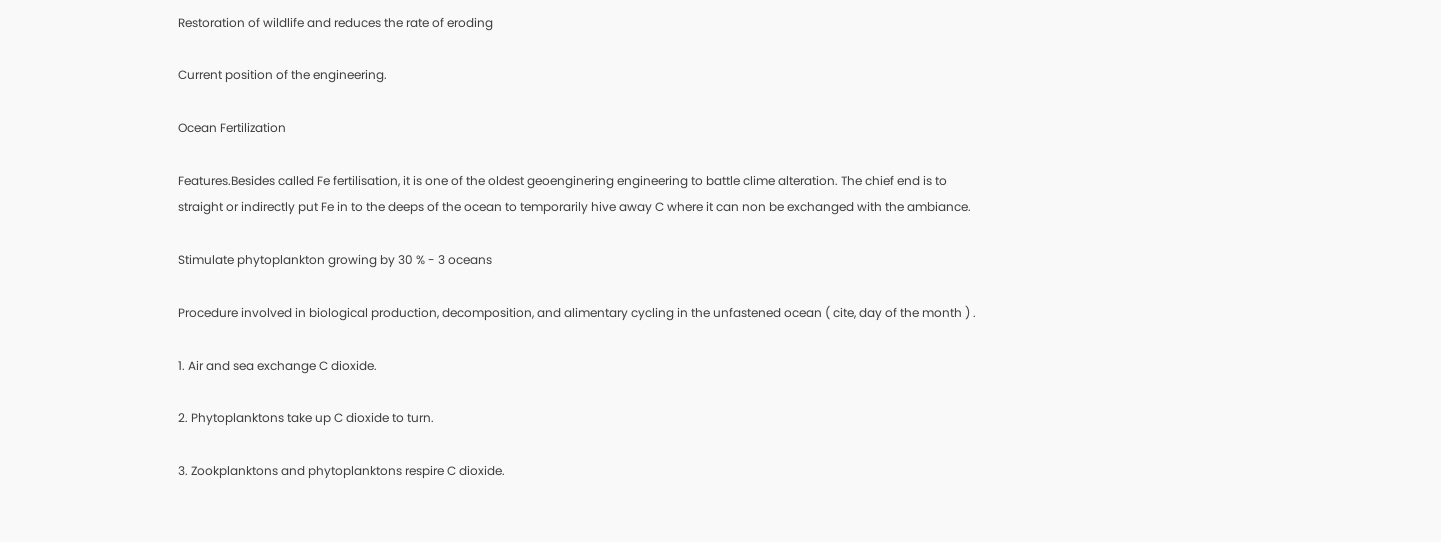Restoration of wildlife and reduces the rate of eroding

Current position of the engineering.

Ocean Fertilization

Features.Besides called Fe fertilisation, it is one of the oldest geoenginering engineering to battle clime alteration. The chief end is to straight or indirectly put Fe in to the deeps of the ocean to temporarily hive away C where it can non be exchanged with the ambiance.

Stimulate phytoplankton growing by 30 % - 3 oceans

Procedure involved in biological production, decomposition, and alimentary cycling in the unfastened ocean ( cite, day of the month ) .

1. Air and sea exchange C dioxide.

2. Phytoplanktons take up C dioxide to turn.

3. Zookplanktons and phytoplanktons respire C dioxide.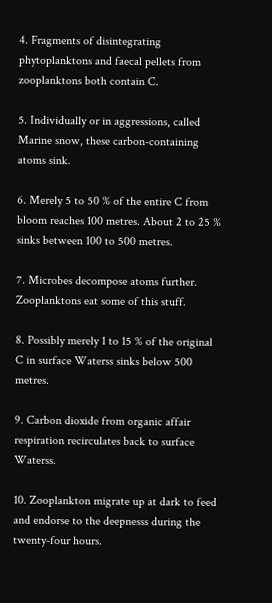4. Fragments of disintegrating phytoplanktons and faecal pellets from zooplanktons both contain C.

5. Individually or in aggressions, called Marine snow, these carbon-containing atoms sink.

6. Merely 5 to 50 % of the entire C from bloom reaches 100 metres. About 2 to 25 % sinks between 100 to 500 metres.

7. Microbes decompose atoms further. Zooplanktons eat some of this stuff.

8. Possibly merely 1 to 15 % of the original C in surface Waterss sinks below 500 metres.

9. Carbon dioxide from organic affair respiration recirculates back to surface Waterss.

10. Zooplankton migrate up at dark to feed and endorse to the deepnesss during the twenty-four hours.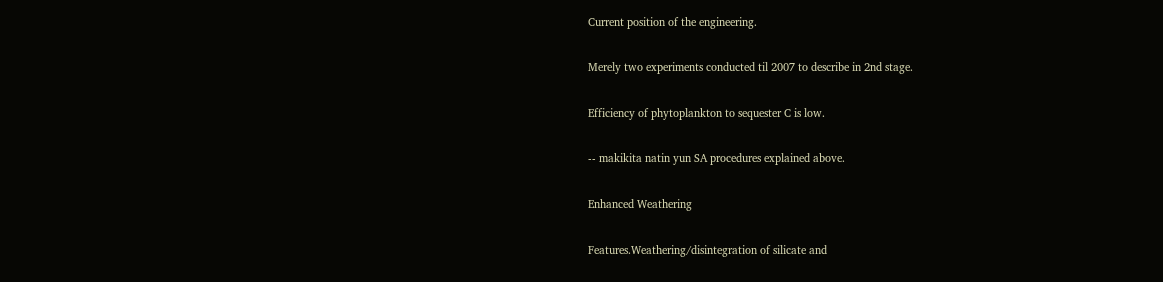Current position of the engineering.

Merely two experiments conducted til 2007 to describe in 2nd stage.

Efficiency of phytoplankton to sequester C is low.

-- makikita natin yun SA procedures explained above.

Enhanced Weathering

Features.Weathering/disintegration of silicate and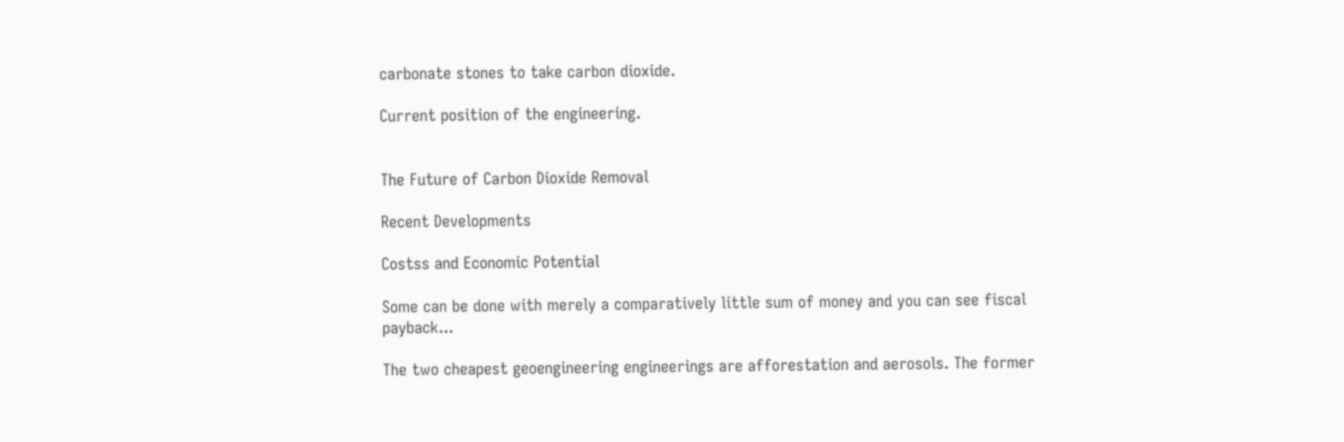carbonate stones to take carbon dioxide.

Current position of the engineering.


The Future of Carbon Dioxide Removal

Recent Developments

Costss and Economic Potential

Some can be done with merely a comparatively little sum of money and you can see fiscal payback...

The two cheapest geoengineering engineerings are afforestation and aerosols. The former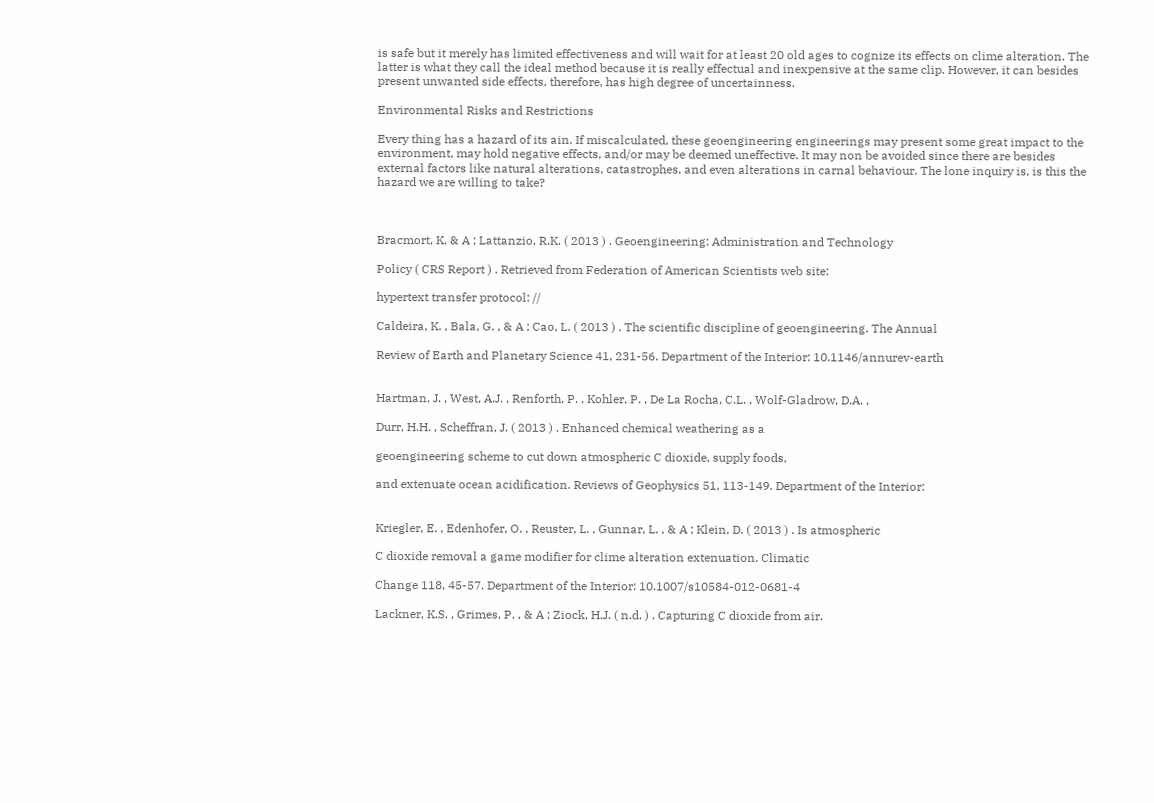is safe but it merely has limited effectiveness and will wait for at least 20 old ages to cognize its effects on clime alteration. The latter is what they call the ideal method because it is really effectual and inexpensive at the same clip. However, it can besides present unwanted side effects, therefore, has high degree of uncertainness.

Environmental Risks and Restrictions

Every thing has a hazard of its ain. If miscalculated, these geoengineering engineerings may present some great impact to the environment, may hold negative effects, and/or may be deemed uneffective. It may non be avoided since there are besides external factors like natural alterations, catastrophes, and even alterations in carnal behaviour. The lone inquiry is, is this the hazard we are willing to take?



Bracmort, K. & A ; Lattanzio, R.K. ( 2013 ) . Geoengineering: Administration and Technology

Policy ( CRS Report ) . Retrieved from Federation of American Scientists web site:

hypertext transfer protocol: //

Caldeira, K. , Bala, G. , & A ; Cao, L. ( 2013 ) . The scientific discipline of geoengineering. The Annual

Review of Earth and Planetary Science 41, 231-56. Department of the Interior: 10.1146/annurev-earth


Hartman, J. , West, A.J. , Renforth, P. , Kohler, P. , De La Rocha, C.L. , Wolf-Gladrow, D.A. ,

Durr, H.H. , Scheffran, J. ( 2013 ) . Enhanced chemical weathering as a

geoengineering scheme to cut down atmospheric C dioxide, supply foods,

and extenuate ocean acidification. Reviews of Geophysics 51, 113-149. Department of the Interior:


Kriegler, E. , Edenhofer, O. , Reuster, L. , Gunnar, L. , & A ; Klein, D. ( 2013 ) . Is atmospheric

C dioxide removal a game modifier for clime alteration extenuation. Climatic

Change 118, 45-57. Department of the Interior: 10.1007/s10584-012-0681-4

Lackner, K.S. , Grimes, P. , & A ; Ziock, H.J. ( n.d. ) . Capturing C dioxide from air.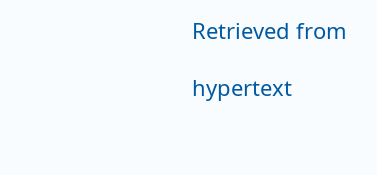Retrieved from

hypertext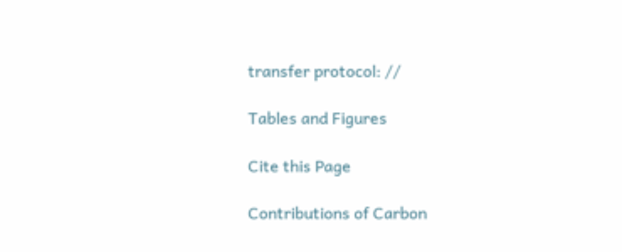transfer protocol: //

Tables and Figures

Cite this Page

Contributions of Carbon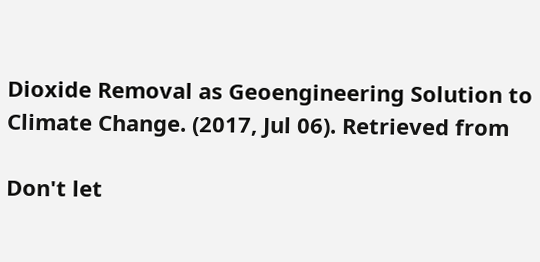Dioxide Removal as Geoengineering Solution to Climate Change. (2017, Jul 06). Retrieved from

Don't let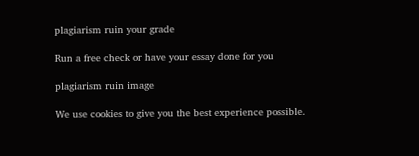plagiarism ruin your grade

Run a free check or have your essay done for you

plagiarism ruin image

We use cookies to give you the best experience possible.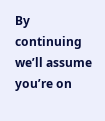By continuing we’ll assume you’re on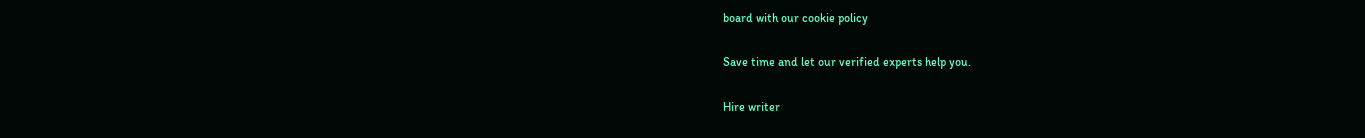board with our cookie policy

Save time and let our verified experts help you.

Hire writer